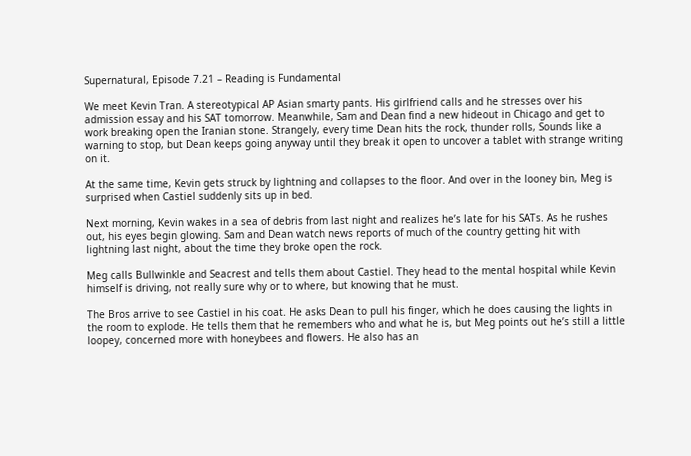Supernatural, Episode 7.21 – Reading is Fundamental

We meet Kevin Tran. A stereotypical AP Asian smarty pants. His girlfriend calls and he stresses over his admission essay and his SAT tomorrow. Meanwhile, Sam and Dean find a new hideout in Chicago and get to work breaking open the Iranian stone. Strangely, every time Dean hits the rock, thunder rolls, Sounds like a warning to stop, but Dean keeps going anyway until they break it open to uncover a tablet with strange writing on it.

At the same time, Kevin gets struck by lightning and collapses to the floor. And over in the looney bin, Meg is surprised when Castiel suddenly sits up in bed.

Next morning, Kevin wakes in a sea of debris from last night and realizes he’s late for his SATs. As he rushes out, his eyes begin glowing. Sam and Dean watch news reports of much of the country getting hit with lightning last night, about the time they broke open the rock.

Meg calls Bullwinkle and Seacrest and tells them about Castiel. They head to the mental hospital while Kevin himself is driving, not really sure why or to where, but knowing that he must.

The Bros arrive to see Castiel in his coat. He asks Dean to pull his finger, which he does causing the lights in the room to explode. He tells them that he remembers who and what he is, but Meg points out he’s still a little loopey, concerned more with honeybees and flowers. He also has an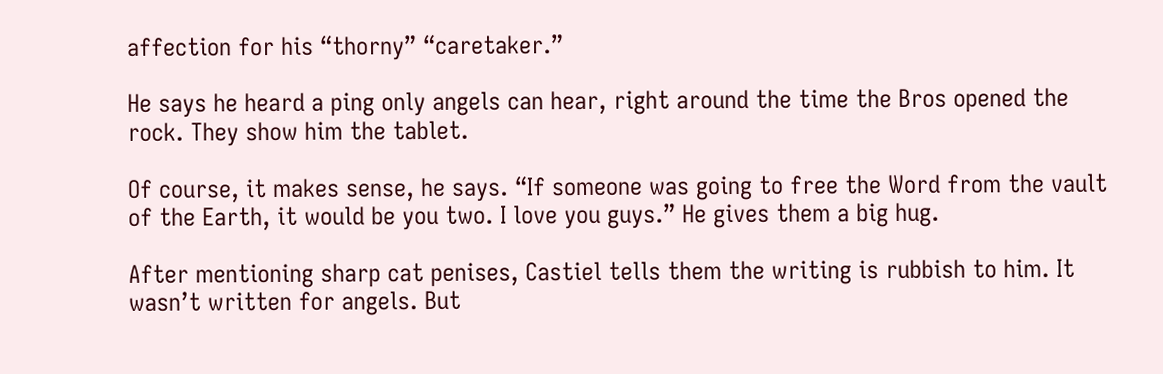affection for his “thorny” “caretaker.”

He says he heard a ping only angels can hear, right around the time the Bros opened the rock. They show him the tablet.

Of course, it makes sense, he says. “If someone was going to free the Word from the vault of the Earth, it would be you two. I love you guys.” He gives them a big hug.

After mentioning sharp cat penises, Castiel tells them the writing is rubbish to him. It wasn’t written for angels. But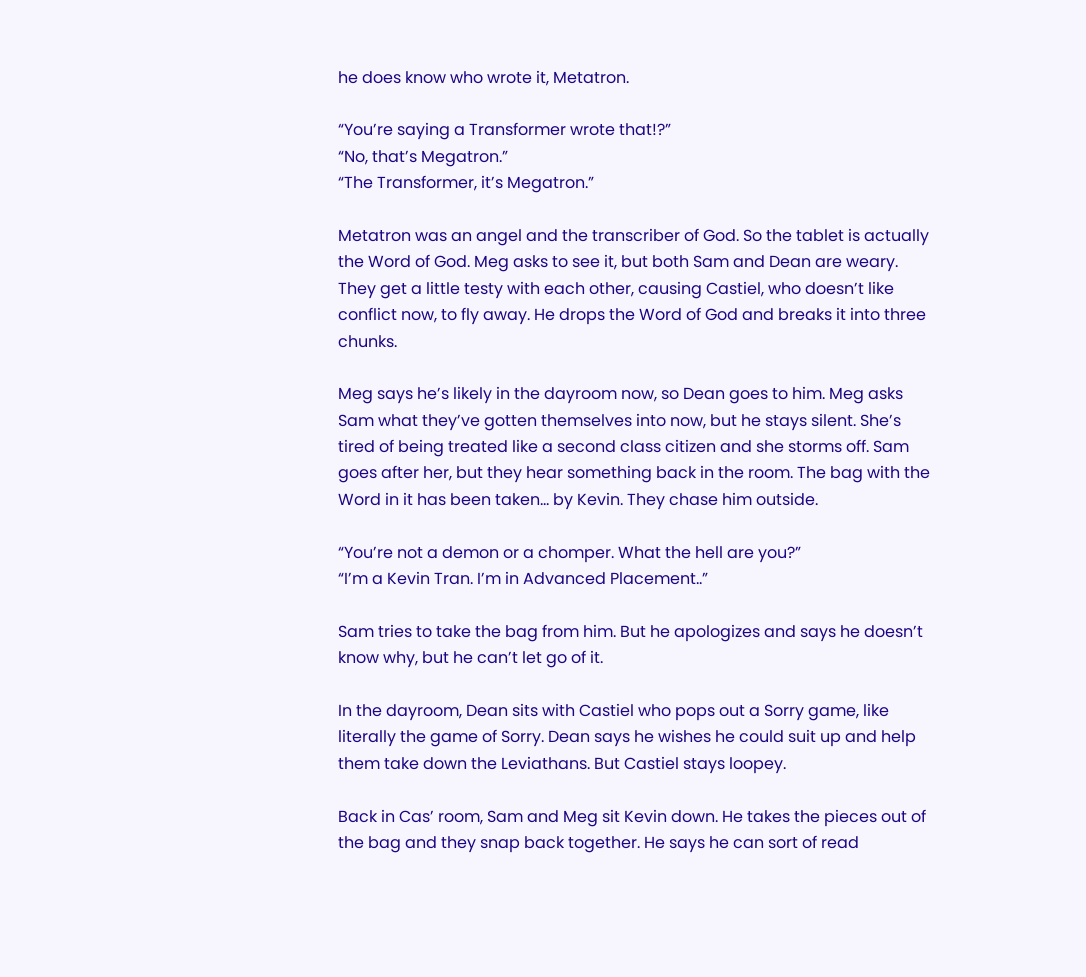he does know who wrote it, Metatron.

“You’re saying a Transformer wrote that!?”
“No, that’s Megatron.”
“The Transformer, it’s Megatron.”

Metatron was an angel and the transcriber of God. So the tablet is actually the Word of God. Meg asks to see it, but both Sam and Dean are weary. They get a little testy with each other, causing Castiel, who doesn’t like conflict now, to fly away. He drops the Word of God and breaks it into three chunks.

Meg says he’s likely in the dayroom now, so Dean goes to him. Meg asks Sam what they’ve gotten themselves into now, but he stays silent. She’s tired of being treated like a second class citizen and she storms off. Sam goes after her, but they hear something back in the room. The bag with the Word in it has been taken… by Kevin. They chase him outside.

“You’re not a demon or a chomper. What the hell are you?”
“I’m a Kevin Tran. I’m in Advanced Placement..”

Sam tries to take the bag from him. But he apologizes and says he doesn’t know why, but he can’t let go of it.

In the dayroom, Dean sits with Castiel who pops out a Sorry game, like literally the game of Sorry. Dean says he wishes he could suit up and help them take down the Leviathans. But Castiel stays loopey.

Back in Cas’ room, Sam and Meg sit Kevin down. He takes the pieces out of the bag and they snap back together. He says he can sort of read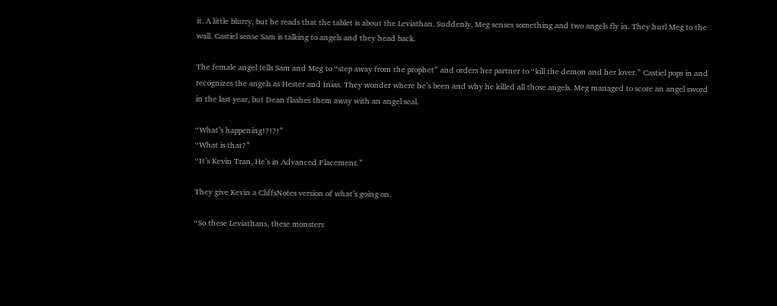it. A little blurry, but he reads that the tablet is about the Leviathan. Suddenly, Meg senses something and two angels fly in. They hurl Meg to the wall. Castiel sense Sam is talking to angels and they head back.

The female angel tells Sam and Meg to “step away from the prophet” and orders her partner to “kill the demon and her lover.” Castiel pops in and recognizes the angels as Hester and Inias. They wonder where he’s been and why he killed all those angels. Meg managed to score an angel sword in the last year, but Dean flashes them away with an angel seal.

“What’s happening!?!?!”
“What is that?”
“It’s Kevin Tran, He’s in Advanced Placement.”

They give Kevin a CliffsNotes version of what’s going on.

“So these Leviathans, these monsters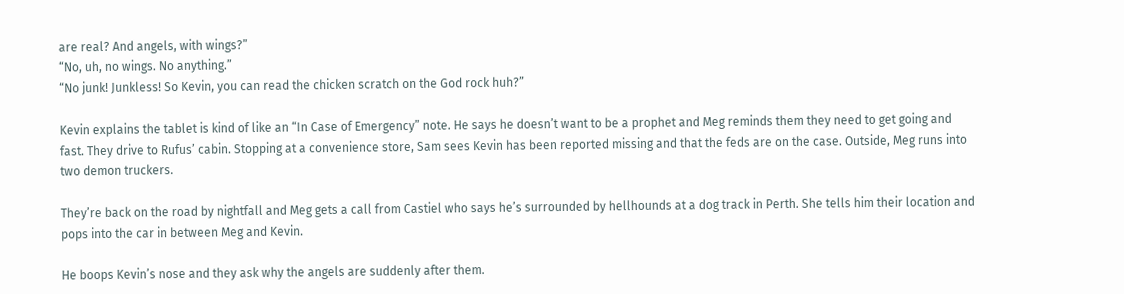are real? And angels, with wings?”
“No, uh, no wings. No anything.”
“No junk! Junkless! So Kevin, you can read the chicken scratch on the God rock huh?”

Kevin explains the tablet is kind of like an “In Case of Emergency” note. He says he doesn’t want to be a prophet and Meg reminds them they need to get going and fast. They drive to Rufus’ cabin. Stopping at a convenience store, Sam sees Kevin has been reported missing and that the feds are on the case. Outside, Meg runs into two demon truckers.

They’re back on the road by nightfall and Meg gets a call from Castiel who says he’s surrounded by hellhounds at a dog track in Perth. She tells him their location and pops into the car in between Meg and Kevin.

He boops Kevin’s nose and they ask why the angels are suddenly after them.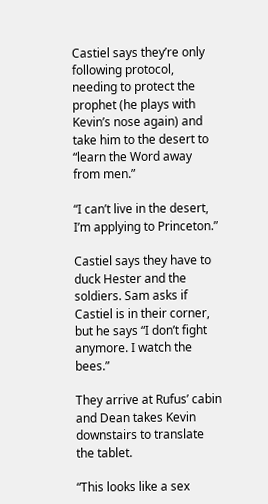Castiel says they’re only following protocol, needing to protect the prophet (he plays with Kevin’s nose again) and take him to the desert to “learn the Word away from men.”

“I can’t live in the desert, I’m applying to Princeton.”

Castiel says they have to duck Hester and the soldiers. Sam asks if Castiel is in their corner, but he says “I don’t fight anymore. I watch the bees.”

They arrive at Rufus’ cabin and Dean takes Kevin downstairs to translate the tablet.

“This looks like a sex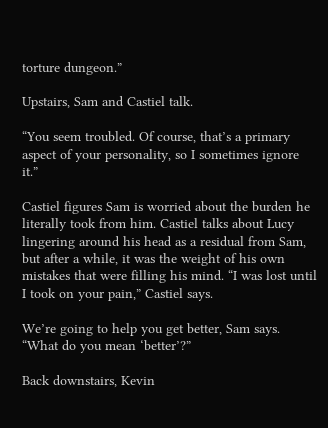torture dungeon.”

Upstairs, Sam and Castiel talk.

“You seem troubled. Of course, that’s a primary aspect of your personality, so I sometimes ignore it.”

Castiel figures Sam is worried about the burden he literally took from him. Castiel talks about Lucy lingering around his head as a residual from Sam, but after a while, it was the weight of his own mistakes that were filling his mind. “I was lost until I took on your pain,” Castiel says.

We’re going to help you get better, Sam says.
“What do you mean ‘better’?”

Back downstairs, Kevin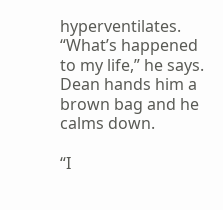hyperventilates. “What’s happened to my life,” he says. Dean hands him a brown bag and he calms down.

“I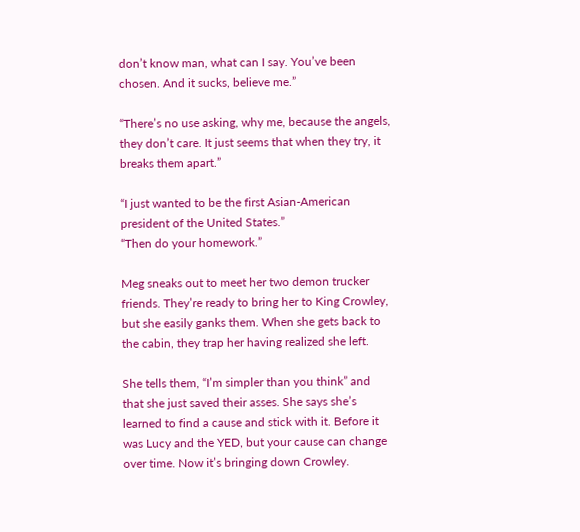don’t know man, what can I say. You’ve been chosen. And it sucks, believe me.”

“There’s no use asking, why me, because the angels, they don’t care. It just seems that when they try, it breaks them apart.”

“I just wanted to be the first Asian-American president of the United States.”
“Then do your homework.”

Meg sneaks out to meet her two demon trucker friends. They’re ready to bring her to King Crowley, but she easily ganks them. When she gets back to the cabin, they trap her having realized she left.

She tells them, “I’m simpler than you think” and that she just saved their asses. She says she’s learned to find a cause and stick with it. Before it was Lucy and the YED, but your cause can change over time. Now it’s bringing down Crowley.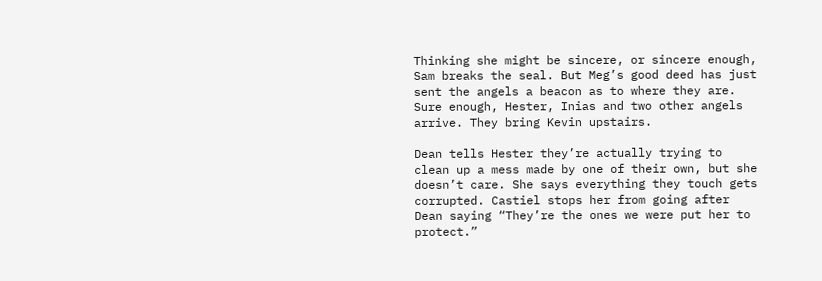Thinking she might be sincere, or sincere enough, Sam breaks the seal. But Meg’s good deed has just sent the angels a beacon as to where they are. Sure enough, Hester, Inias and two other angels arrive. They bring Kevin upstairs.

Dean tells Hester they’re actually trying to clean up a mess made by one of their own, but she doesn’t care. She says everything they touch gets corrupted. Castiel stops her from going after Dean saying “They’re the ones we were put her to protect.”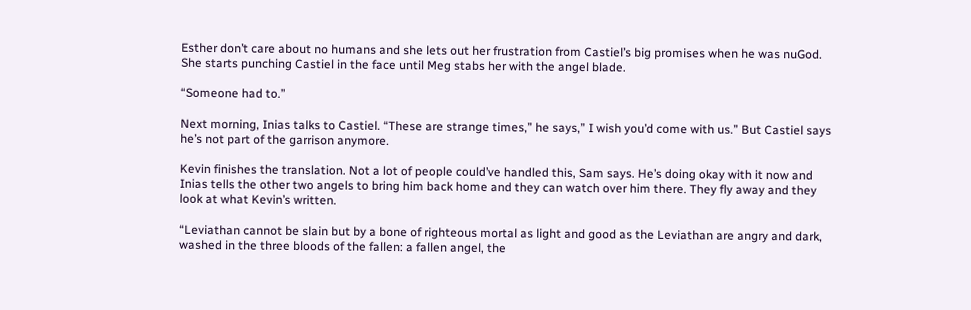Esther don’t care about no humans and she lets out her frustration from Castiel’s big promises when he was nuGod. She starts punching Castiel in the face until Meg stabs her with the angel blade.

“Someone had to.”

Next morning, Inias talks to Castiel. “These are strange times,” he says,” I wish you’d come with us.” But Castiel says he’s not part of the garrison anymore.

Kevin finishes the translation. Not a lot of people could’ve handled this, Sam says. He’s doing okay with it now and Inias tells the other two angels to bring him back home and they can watch over him there. They fly away and they look at what Kevin’s written.

“Leviathan cannot be slain but by a bone of righteous mortal as light and good as the Leviathan are angry and dark, washed in the three bloods of the fallen: a fallen angel, the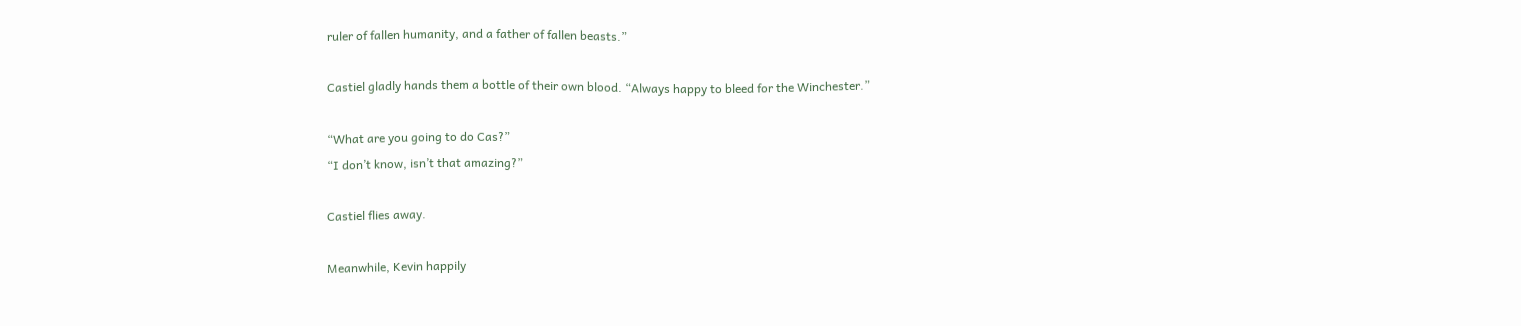ruler of fallen humanity, and a father of fallen beasts.”

Castiel gladly hands them a bottle of their own blood. “Always happy to bleed for the Winchester.”

“What are you going to do Cas?”
“I don’t know, isn’t that amazing?”

Castiel flies away.

Meanwhile, Kevin happily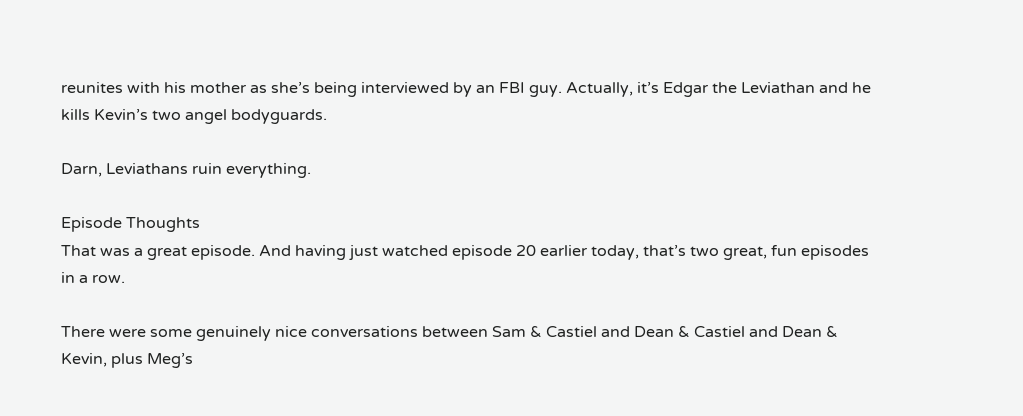reunites with his mother as she’s being interviewed by an FBI guy. Actually, it’s Edgar the Leviathan and he kills Kevin’s two angel bodyguards.

Darn, Leviathans ruin everything.

Episode Thoughts
That was a great episode. And having just watched episode 20 earlier today, that’s two great, fun episodes in a row.

There were some genuinely nice conversations between Sam & Castiel and Dean & Castiel and Dean & Kevin, plus Meg’s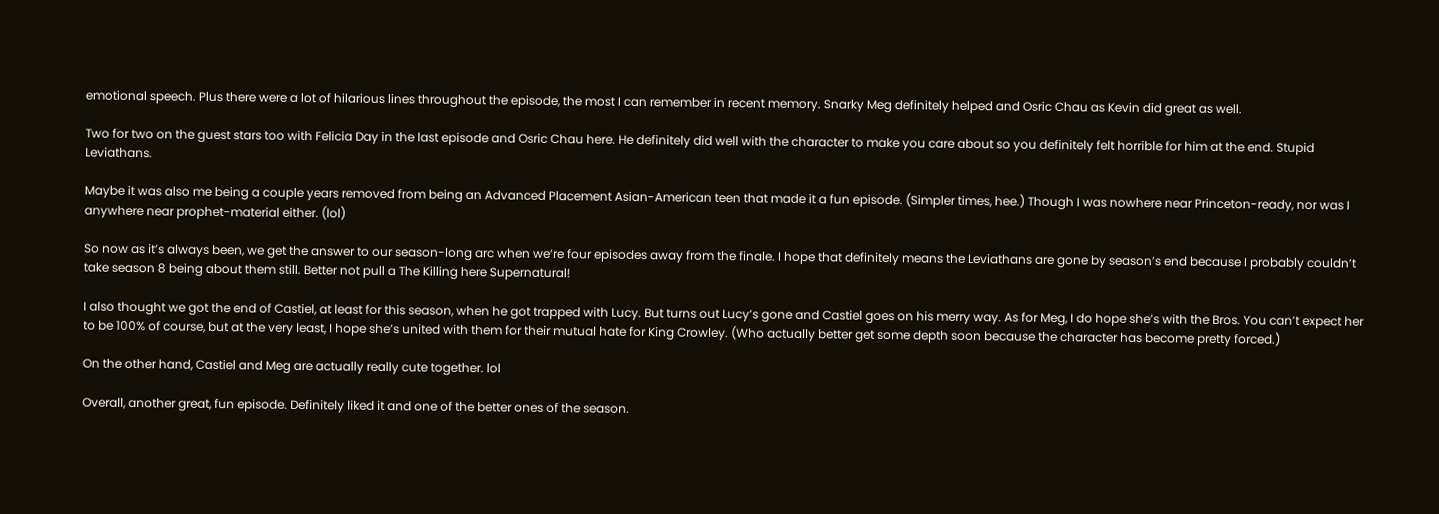emotional speech. Plus there were a lot of hilarious lines throughout the episode, the most I can remember in recent memory. Snarky Meg definitely helped and Osric Chau as Kevin did great as well.

Two for two on the guest stars too with Felicia Day in the last episode and Osric Chau here. He definitely did well with the character to make you care about so you definitely felt horrible for him at the end. Stupid Leviathans.

Maybe it was also me being a couple years removed from being an Advanced Placement Asian-American teen that made it a fun episode. (Simpler times, hee.) Though I was nowhere near Princeton-ready, nor was I anywhere near prophet-material either. (lol)

So now as it’s always been, we get the answer to our season-long arc when we’re four episodes away from the finale. I hope that definitely means the Leviathans are gone by season’s end because I probably couldn’t take season 8 being about them still. Better not pull a The Killing here Supernatural!

I also thought we got the end of Castiel, at least for this season, when he got trapped with Lucy. But turns out Lucy’s gone and Castiel goes on his merry way. As for Meg, I do hope she’s with the Bros. You can’t expect her to be 100% of course, but at the very least, I hope she’s united with them for their mutual hate for King Crowley. (Who actually better get some depth soon because the character has become pretty forced.)

On the other hand, Castiel and Meg are actually really cute together. lol

Overall, another great, fun episode. Definitely liked it and one of the better ones of the season.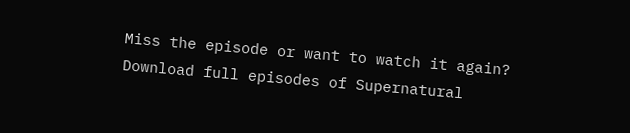Miss the episode or want to watch it again?
Download full episodes of Supernatural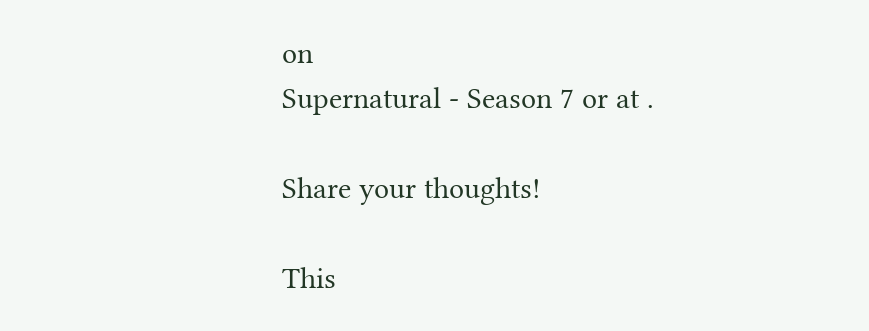on
Supernatural - Season 7 or at .

Share your thoughts!

This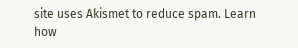site uses Akismet to reduce spam. Learn how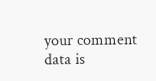your comment data is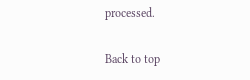processed.

Back to top